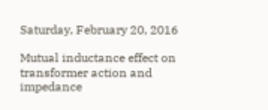Saturday, February 20, 2016

Mutual inductance effect on transformer action and impedance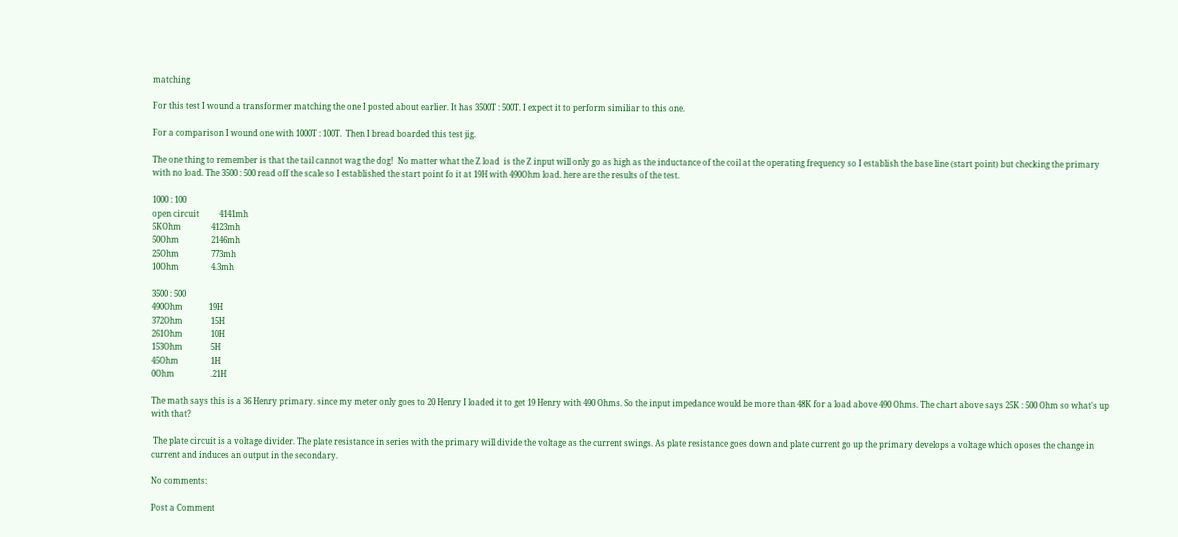matching

For this test I wound a transformer matching the one I posted about earlier. It has 3500T : 500T. I expect it to perform similiar to this one.

For a comparison I wound one with 1000T : 100T.  Then I bread boarded this test jig.

The one thing to remember is that the tail cannot wag the dog!  No matter what the Z load  is the Z input will only go as high as the inductance of the coil at the operating frequency so I establish the base line (start point) but checking the primary with no load. The 3500 : 500 read off the scale so I established the start point fo it at 19H with 490Ohm load. here are the results of the test.

1000 : 100
open circuit          4141mh
5KOhm               4123mh
50Ohm                2146mh
25Ohm                773mh
10Ohm                4.3mh

3500 : 500
490Ohm             19H
372Ohm              15H
261Ohm              10H
153Ohm              5H
45Ohm                1H
0Ohm                  .21H

The math says this is a 36 Henry primary. since my meter only goes to 20 Henry I loaded it to get 19 Henry with 490 Ohms. So the input impedance would be more than 48K for a load above 490 Ohms. The chart above says 25K : 500 Ohm so what's up with that?

 The plate circuit is a voltage divider. The plate resistance in series with the primary will divide the voltage as the current swings. As plate resistance goes down and plate current go up the primary develops a voltage which oposes the change in current and induces an output in the secondary.

No comments:

Post a Comment